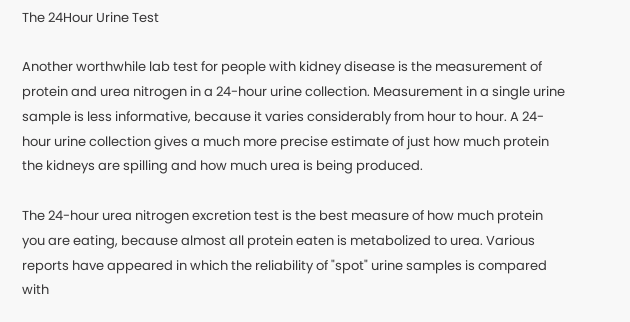The 24Hour Urine Test

Another worthwhile lab test for people with kidney disease is the measurement of protein and urea nitrogen in a 24-hour urine collection. Measurement in a single urine sample is less informative, because it varies considerably from hour to hour. A 24-hour urine collection gives a much more precise estimate of just how much protein the kidneys are spilling and how much urea is being produced.

The 24-hour urea nitrogen excretion test is the best measure of how much protein you are eating, because almost all protein eaten is metabolized to urea. Various reports have appeared in which the reliability of "spot" urine samples is compared with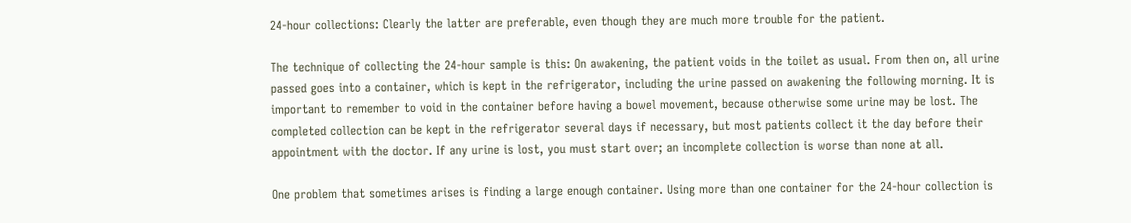24-hour collections: Clearly the latter are preferable, even though they are much more trouble for the patient.

The technique of collecting the 24-hour sample is this: On awakening, the patient voids in the toilet as usual. From then on, all urine passed goes into a container, which is kept in the refrigerator, including the urine passed on awakening the following morning. It is important to remember to void in the container before having a bowel movement, because otherwise some urine may be lost. The completed collection can be kept in the refrigerator several days if necessary, but most patients collect it the day before their appointment with the doctor. If any urine is lost, you must start over; an incomplete collection is worse than none at all.

One problem that sometimes arises is finding a large enough container. Using more than one container for the 24-hour collection is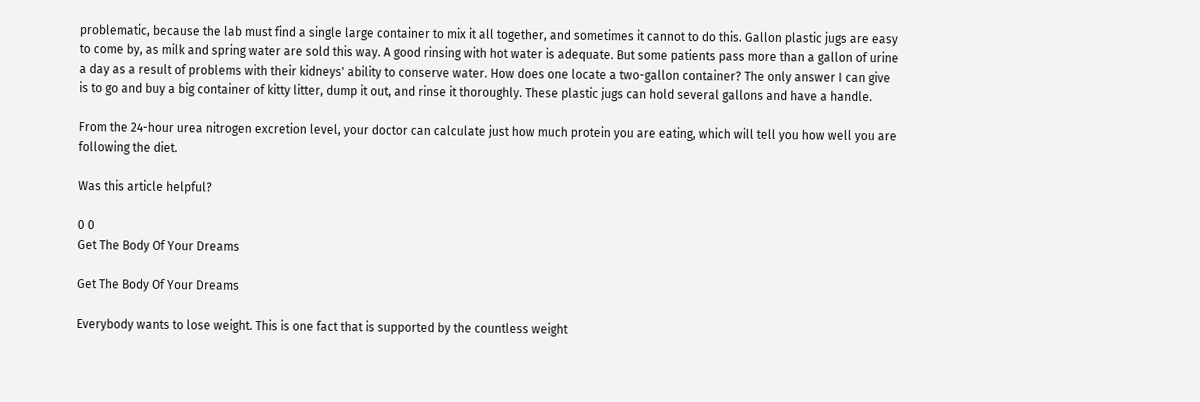problematic, because the lab must find a single large container to mix it all together, and sometimes it cannot to do this. Gallon plastic jugs are easy to come by, as milk and spring water are sold this way. A good rinsing with hot water is adequate. But some patients pass more than a gallon of urine a day as a result of problems with their kidneys' ability to conserve water. How does one locate a two-gallon container? The only answer I can give is to go and buy a big container of kitty litter, dump it out, and rinse it thoroughly. These plastic jugs can hold several gallons and have a handle.

From the 24-hour urea nitrogen excretion level, your doctor can calculate just how much protein you are eating, which will tell you how well you are following the diet.

Was this article helpful?

0 0
Get The Body Of Your Dreams

Get The Body Of Your Dreams

Everybody wants to lose weight. This is one fact that is supported by the countless weight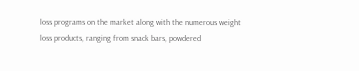loss programs on the market along with the numerous weight loss products, ranging from snack bars, powdered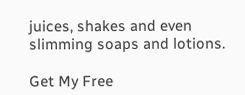juices, shakes and even slimming soaps and lotions.

Get My Free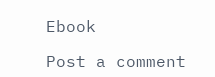Ebook

Post a comment